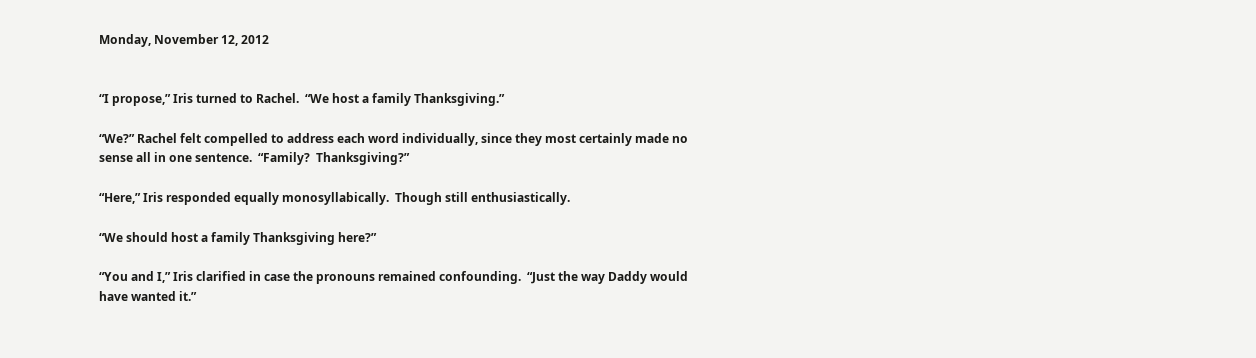Monday, November 12, 2012


“I propose,” Iris turned to Rachel.  “We host a family Thanksgiving.”

“We?” Rachel felt compelled to address each word individually, since they most certainly made no sense all in one sentence.  “Family?  Thanksgiving?”

“Here,” Iris responded equally monosyllabically.  Though still enthusiastically.

“We should host a family Thanksgiving here?”

“You and I,” Iris clarified in case the pronouns remained confounding.  “Just the way Daddy would have wanted it.”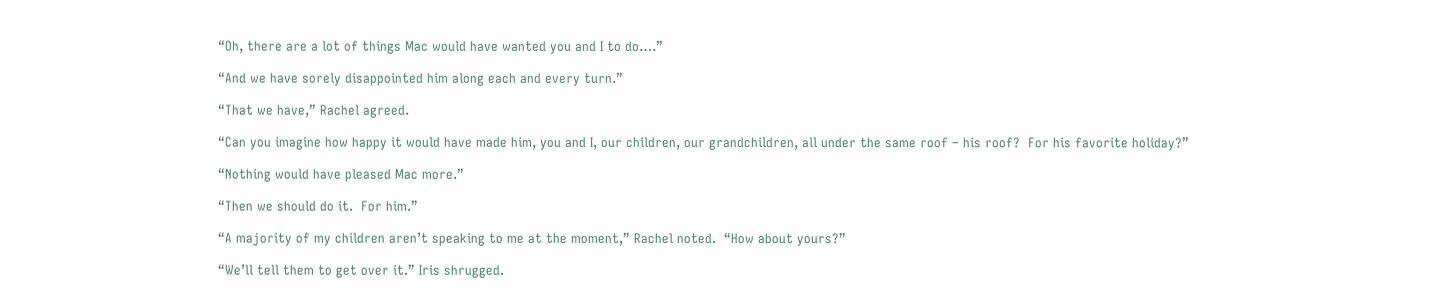“Oh, there are a lot of things Mac would have wanted you and I to do….”

“And we have sorely disappointed him along each and every turn.”

“That we have,” Rachel agreed.

“Can you imagine how happy it would have made him, you and I, our children, our grandchildren, all under the same roof – his roof?  For his favorite holiday?”

“Nothing would have pleased Mac more.”

“Then we should do it.  For him.”

“A majority of my children aren’t speaking to me at the moment,” Rachel noted.  “How about yours?”

“We’ll tell them to get over it.” Iris shrugged.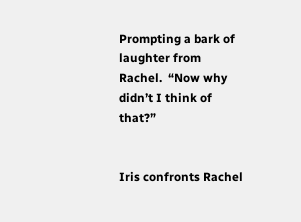Prompting a bark of laughter from Rachel.  “Now why didn’t I think of that?”


Iris confronts Rachel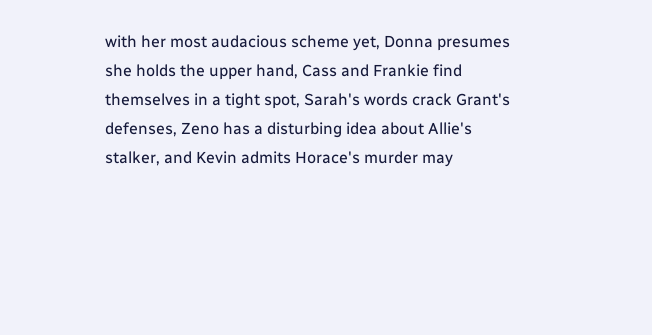with her most audacious scheme yet, Donna presumes she holds the upper hand, Cass and Frankie find themselves in a tight spot, Sarah's words crack Grant's defenses, Zeno has a disturbing idea about Allie's stalker, and Kevin admits Horace's murder may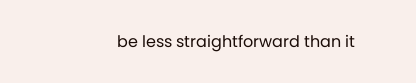be less straightforward than it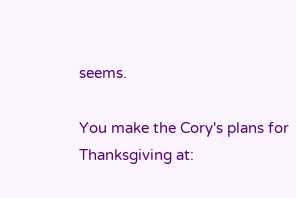seems.

You make the Cory's plans for Thanksgiving at: